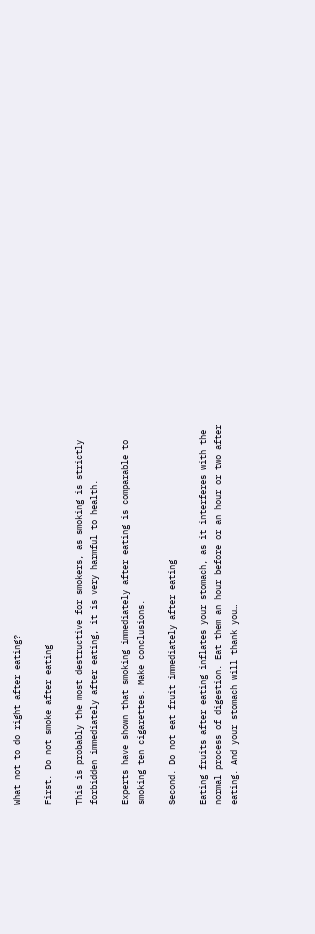What not to do right after eating?

First. Do not smoke after eating

This is probably the most destructive for smokers, as smoking is strictly forbidden immediately after eating, it is very harmful to health.

Experts have shown that smoking immediately after eating is comparable to smoking ten cigarettes. Make conclusions.

Second. Do not eat fruit immediately after eating

Eating fruits after eating inflates your stomach, as it interferes with the normal process of digestion. Eat them an hour before or an hour or two after eating. And your stomach will thank you…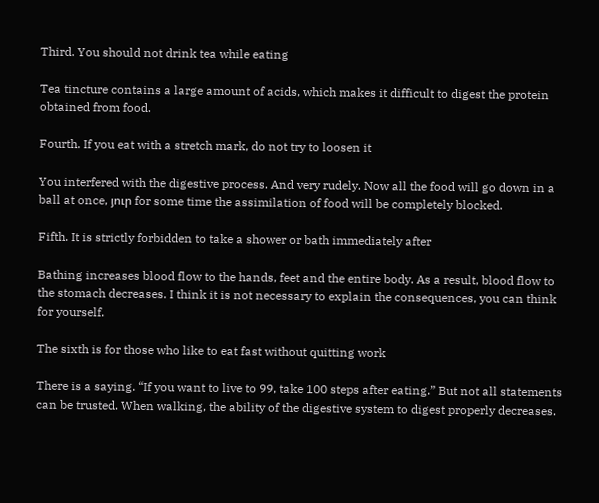Third. You should not drink tea while eating

Tea tincture contains a large amount of acids, which makes it difficult to digest the protein obtained from food.

Fourth. If you eat with a stretch mark, do not try to loosen it

You interfered with the digestive process. And very rudely. Now all the food will go down in a ball at once, յուր for some time the assimilation of food will be completely blocked.

Fifth. It is strictly forbidden to take a shower or bath immediately after

Bathing increases blood flow to the hands, feet and the entire body. As a result, blood flow to the stomach decreases. I think it is not necessary to explain the consequences, you can think for yourself.

The sixth is for those who like to eat fast without quitting work

There is a saying. “If you want to live to 99, take 100 steps after eating.” But not all statements can be trusted. When walking, the ability of the digestive system to digest properly decreases.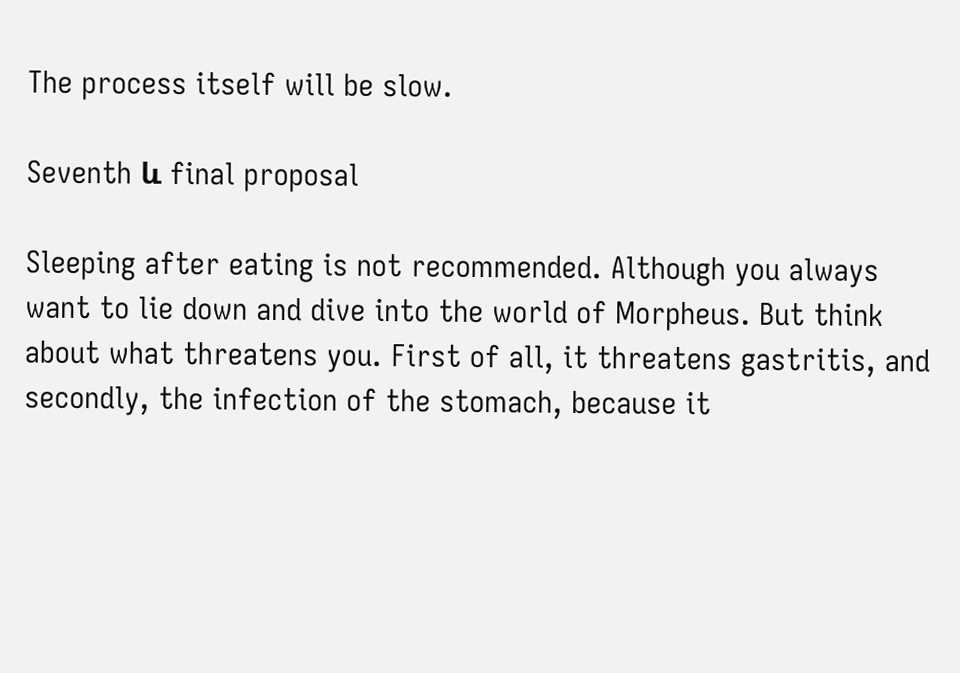The process itself will be slow.

Seventh և final proposal

Sleeping after eating is not recommended. Although you always want to lie down and dive into the world of Morpheus. But think about what threatens you. First of all, it threatens gastritis, and secondly, the infection of the stomach, because it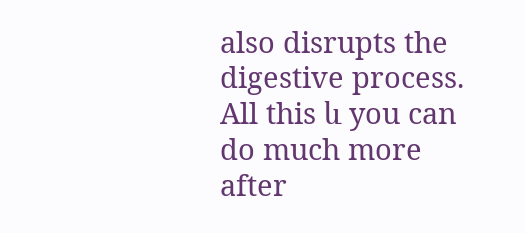also disrupts the digestive process. All this և you can do much more after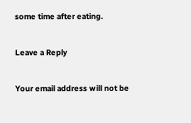some time after eating.

Leave a Reply

Your email address will not be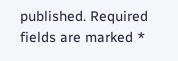published. Required fields are marked *